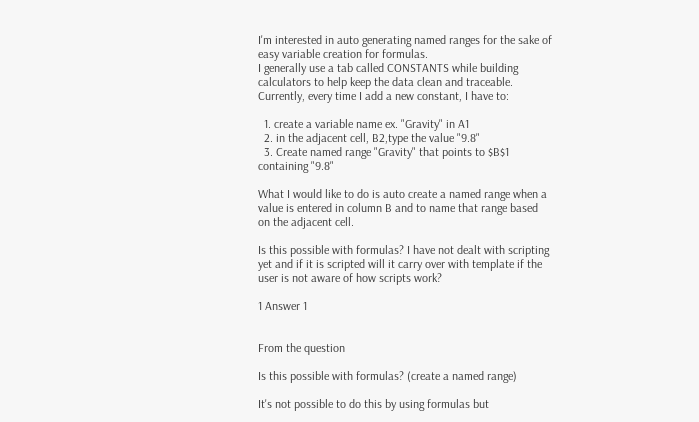I'm interested in auto generating named ranges for the sake of easy variable creation for formulas.
I generally use a tab called CONSTANTS while building calculators to help keep the data clean and traceable. Currently, every time I add a new constant, I have to:

  1. create a variable name ex. "Gravity" in A1
  2. in the adjacent cell, B2,type the value "9.8"
  3. Create named range "Gravity" that points to $B$1 containing "9.8"

What I would like to do is auto create a named range when a value is entered in column B and to name that range based on the adjacent cell.

Is this possible with formulas? I have not dealt with scripting yet and if it is scripted will it carry over with template if the user is not aware of how scripts work?

1 Answer 1


From the question

Is this possible with formulas? (create a named range)

It's not possible to do this by using formulas but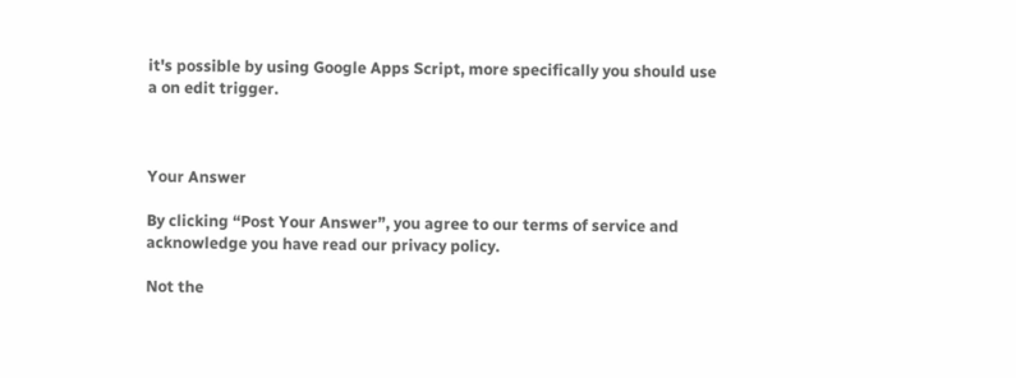it's possible by using Google Apps Script, more specifically you should use a on edit trigger.



Your Answer

By clicking “Post Your Answer”, you agree to our terms of service and acknowledge you have read our privacy policy.

Not the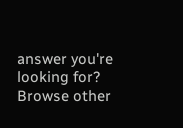answer you're looking for? Browse other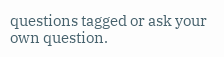questions tagged or ask your own question.